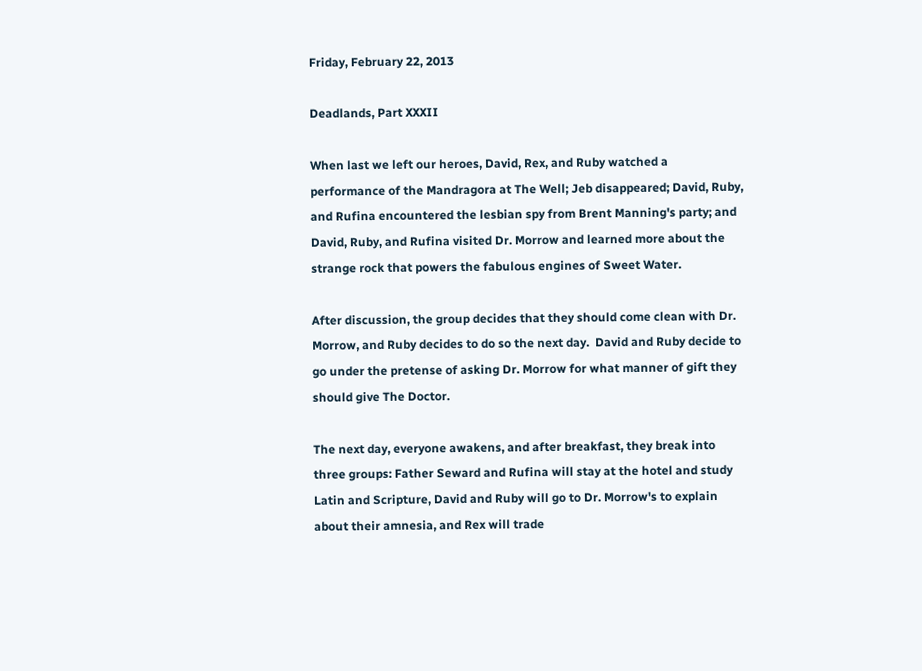Friday, February 22, 2013

Deadlands, Part XXXII

When last we left our heroes, David, Rex, and Ruby watched a performance of the Mandragora at The Well; Jeb disappeared; David, Ruby, and Rufina encountered the lesbian spy from Brent Manning's party; and David, Ruby, and Rufina visited Dr. Morrow and learned more about the strange rock that powers the fabulous engines of Sweet Water.

After discussion, the group decides that they should come clean with Dr. Morrow, and Ruby decides to do so the next day.  David and Ruby decide to go under the pretense of asking Dr. Morrow for what manner of gift they should give The Doctor.

The next day, everyone awakens, and after breakfast, they break into three groups: Father Seward and Rufina will stay at the hotel and study Latin and Scripture, David and Ruby will go to Dr. Morrow's to explain about their amnesia, and Rex will trade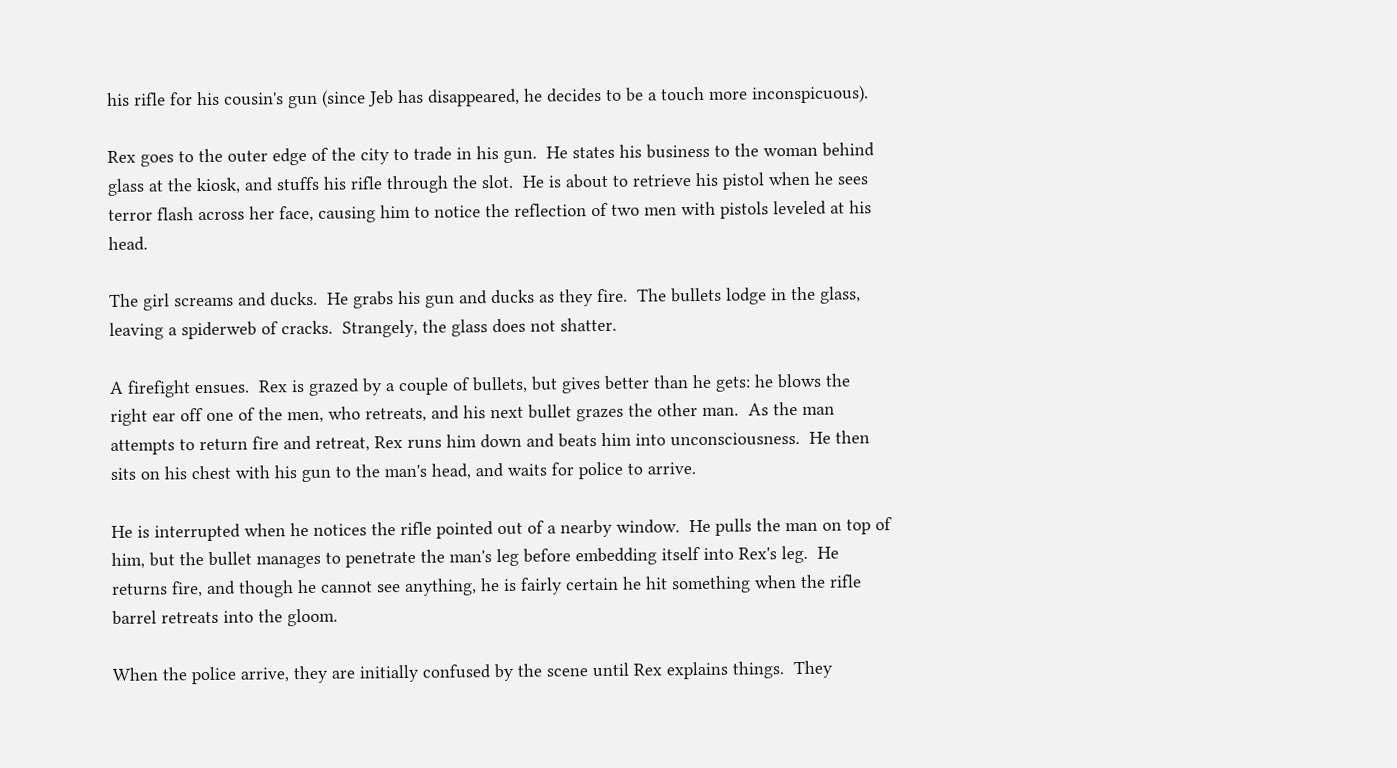his rifle for his cousin's gun (since Jeb has disappeared, he decides to be a touch more inconspicuous).

Rex goes to the outer edge of the city to trade in his gun.  He states his business to the woman behind glass at the kiosk, and stuffs his rifle through the slot.  He is about to retrieve his pistol when he sees terror flash across her face, causing him to notice the reflection of two men with pistols leveled at his head.

The girl screams and ducks.  He grabs his gun and ducks as they fire.  The bullets lodge in the glass, leaving a spiderweb of cracks.  Strangely, the glass does not shatter.

A firefight ensues.  Rex is grazed by a couple of bullets, but gives better than he gets: he blows the right ear off one of the men, who retreats, and his next bullet grazes the other man.  As the man attempts to return fire and retreat, Rex runs him down and beats him into unconsciousness.  He then sits on his chest with his gun to the man's head, and waits for police to arrive.

He is interrupted when he notices the rifle pointed out of a nearby window.  He pulls the man on top of him, but the bullet manages to penetrate the man's leg before embedding itself into Rex's leg.  He returns fire, and though he cannot see anything, he is fairly certain he hit something when the rifle barrel retreats into the gloom.

When the police arrive, they are initially confused by the scene until Rex explains things.  They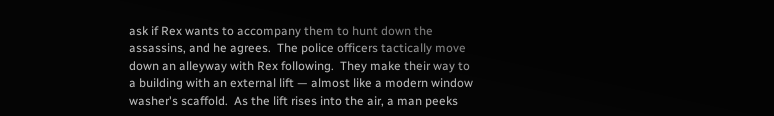ask if Rex wants to accompany them to hunt down the assassins, and he agrees.  The police officers tactically move down an alleyway with Rex following.  They make their way to a building with an external lift — almost like a modern window washer's scaffold.  As the lift rises into the air, a man peeks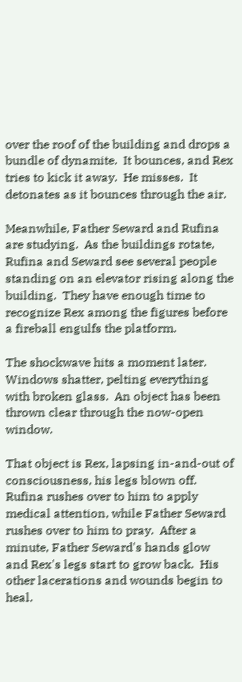over the roof of the building and drops a bundle of dynamite.  It bounces, and Rex tries to kick it away.  He misses.  It detonates as it bounces through the air.

Meanwhile, Father Seward and Rufina are studying.  As the buildings rotate, Rufina and Seward see several people standing on an elevator rising along the building.  They have enough time to recognize Rex among the figures before a fireball engulfs the platform.

The shockwave hits a moment later.  Windows shatter, pelting everything with broken glass.  An object has been thrown clear through the now-open window.

That object is Rex, lapsing in-and-out of consciousness, his legs blown off.  Rufina rushes over to him to apply medical attention, while Father Seward rushes over to him to pray.  After a minute, Father Seward's hands glow and Rex's legs start to grow back.  His other lacerations and wounds begin to heal.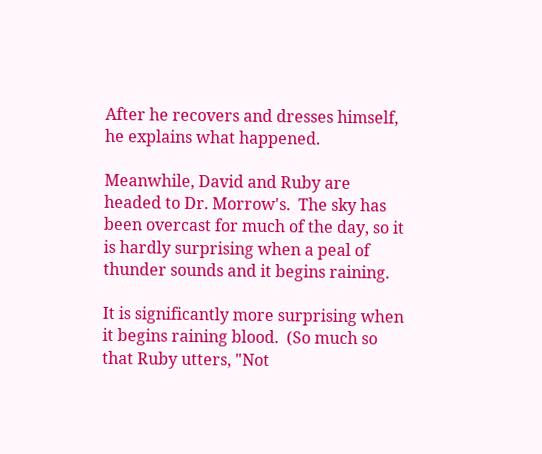After he recovers and dresses himself, he explains what happened.

Meanwhile, David and Ruby are headed to Dr. Morrow's.  The sky has been overcast for much of the day, so it is hardly surprising when a peal of thunder sounds and it begins raining.

It is significantly more surprising when it begins raining blood.  (So much so that Ruby utters, "Not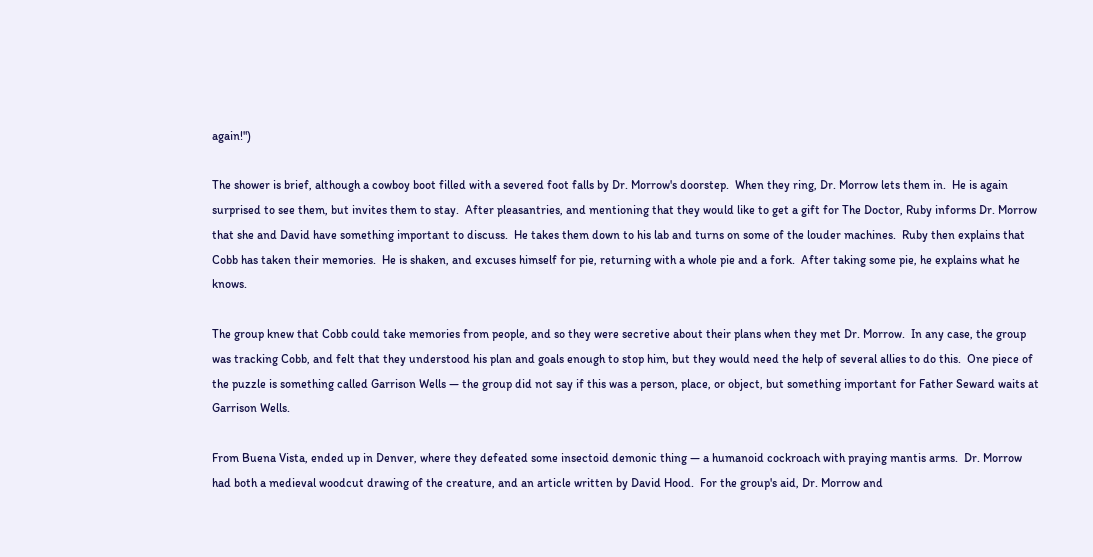again!")

The shower is brief, although a cowboy boot filled with a severed foot falls by Dr. Morrow's doorstep.  When they ring, Dr. Morrow lets them in.  He is again surprised to see them, but invites them to stay.  After pleasantries, and mentioning that they would like to get a gift for The Doctor, Ruby informs Dr. Morrow that she and David have something important to discuss.  He takes them down to his lab and turns on some of the louder machines.  Ruby then explains that Cobb has taken their memories.  He is shaken, and excuses himself for pie, returning with a whole pie and a fork.  After taking some pie, he explains what he knows.

The group knew that Cobb could take memories from people, and so they were secretive about their plans when they met Dr. Morrow.  In any case, the group was tracking Cobb, and felt that they understood his plan and goals enough to stop him, but they would need the help of several allies to do this.  One piece of the puzzle is something called Garrison Wells — the group did not say if this was a person, place, or object, but something important for Father Seward waits at Garrison Wells.

From Buena Vista, ended up in Denver, where they defeated some insectoid demonic thing — a humanoid cockroach with praying mantis arms.  Dr. Morrow had both a medieval woodcut drawing of the creature, and an article written by David Hood.  For the group's aid, Dr. Morrow and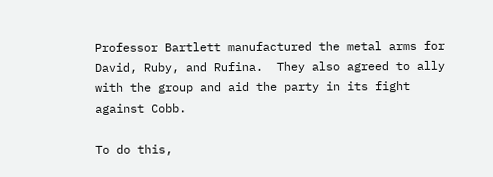Professor Bartlett manufactured the metal arms for David, Ruby, and Rufina.  They also agreed to ally with the group and aid the party in its fight against Cobb.

To do this,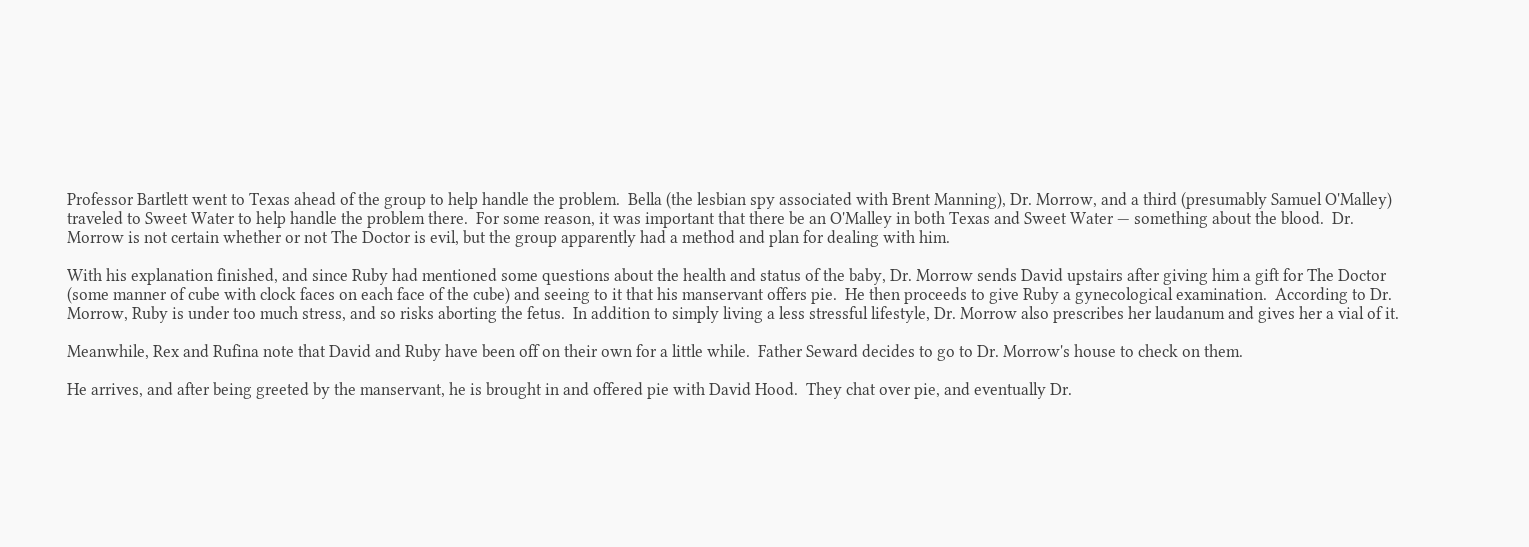Professor Bartlett went to Texas ahead of the group to help handle the problem.  Bella (the lesbian spy associated with Brent Manning), Dr. Morrow, and a third (presumably Samuel O'Malley) traveled to Sweet Water to help handle the problem there.  For some reason, it was important that there be an O'Malley in both Texas and Sweet Water — something about the blood.  Dr. Morrow is not certain whether or not The Doctor is evil, but the group apparently had a method and plan for dealing with him.

With his explanation finished, and since Ruby had mentioned some questions about the health and status of the baby, Dr. Morrow sends David upstairs after giving him a gift for The Doctor (some manner of cube with clock faces on each face of the cube) and seeing to it that his manservant offers pie.  He then proceeds to give Ruby a gynecological examination.  According to Dr. Morrow, Ruby is under too much stress, and so risks aborting the fetus.  In addition to simply living a less stressful lifestyle, Dr. Morrow also prescribes her laudanum and gives her a vial of it.

Meanwhile, Rex and Rufina note that David and Ruby have been off on their own for a little while.  Father Seward decides to go to Dr. Morrow's house to check on them.

He arrives, and after being greeted by the manservant, he is brought in and offered pie with David Hood.  They chat over pie, and eventually Dr.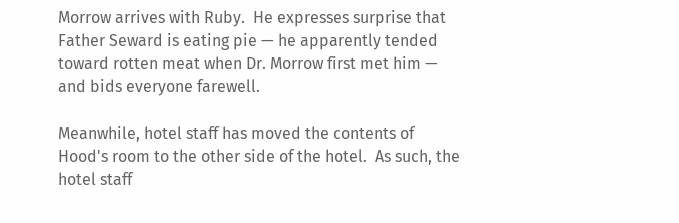Morrow arrives with Ruby.  He expresses surprise that Father Seward is eating pie — he apparently tended toward rotten meat when Dr. Morrow first met him — and bids everyone farewell.

Meanwhile, hotel staff has moved the contents of Hood's room to the other side of the hotel.  As such, the hotel staff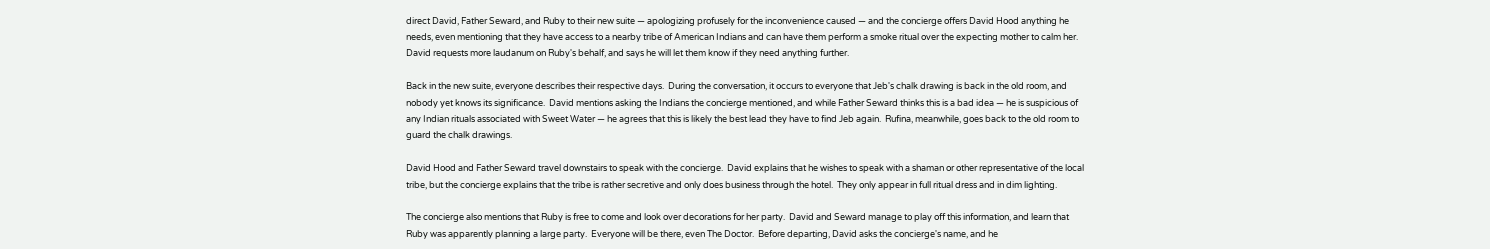direct David, Father Seward, and Ruby to their new suite — apologizing profusely for the inconvenience caused — and the concierge offers David Hood anything he needs, even mentioning that they have access to a nearby tribe of American Indians and can have them perform a smoke ritual over the expecting mother to calm her.  David requests more laudanum on Ruby's behalf, and says he will let them know if they need anything further.

Back in the new suite, everyone describes their respective days.  During the conversation, it occurs to everyone that Jeb's chalk drawing is back in the old room, and nobody yet knows its significance.  David mentions asking the Indians the concierge mentioned, and while Father Seward thinks this is a bad idea — he is suspicious of any Indian rituals associated with Sweet Water — he agrees that this is likely the best lead they have to find Jeb again.  Rufina, meanwhile, goes back to the old room to guard the chalk drawings.

David Hood and Father Seward travel downstairs to speak with the concierge.  David explains that he wishes to speak with a shaman or other representative of the local tribe, but the concierge explains that the tribe is rather secretive and only does business through the hotel.  They only appear in full ritual dress and in dim lighting.

The concierge also mentions that Ruby is free to come and look over decorations for her party.  David and Seward manage to play off this information, and learn that Ruby was apparently planning a large party.  Everyone will be there, even The Doctor.  Before departing, David asks the concierge's name, and he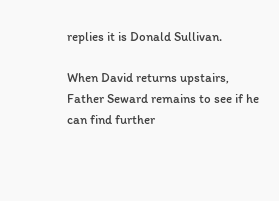replies it is Donald Sullivan.

When David returns upstairs, Father Seward remains to see if he can find further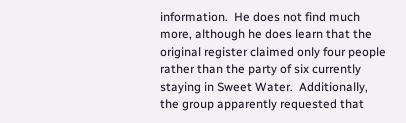information.  He does not find much more, although he does learn that the original register claimed only four people rather than the party of six currently staying in Sweet Water.  Additionally, the group apparently requested that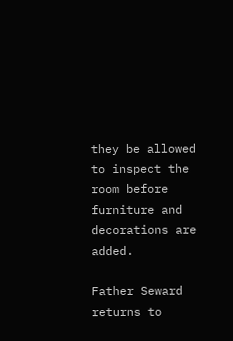they be allowed to inspect the room before furniture and decorations are added.

Father Seward returns to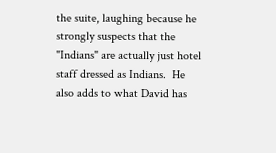the suite, laughing because he strongly suspects that the "Indians" are actually just hotel staff dressed as Indians.  He also adds to what David has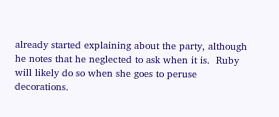already started explaining about the party, although he notes that he neglected to ask when it is.  Ruby will likely do so when she goes to peruse decorations.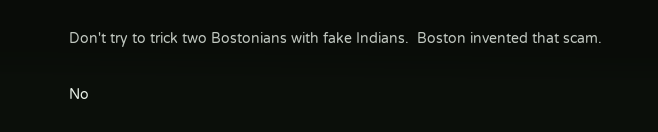Don't try to trick two Bostonians with fake Indians.  Boston invented that scam.

No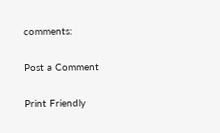comments:

Post a Comment

Print Friendly